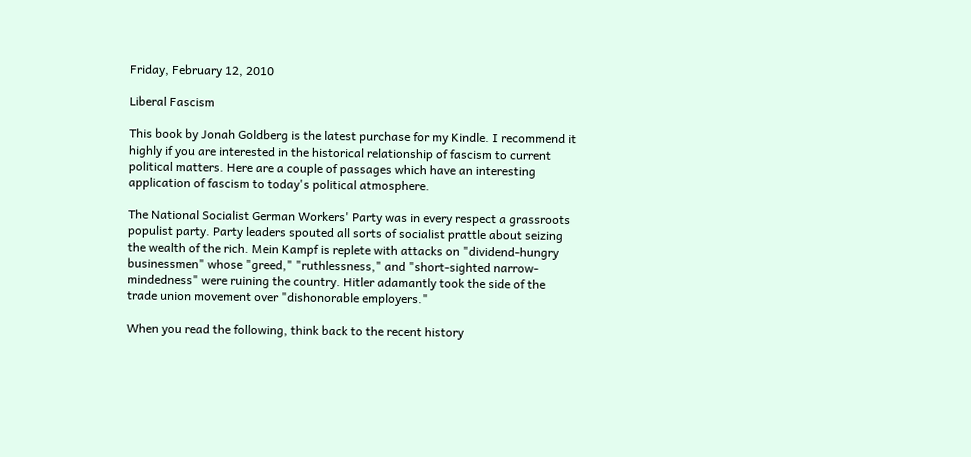Friday, February 12, 2010

Liberal Fascism

This book by Jonah Goldberg is the latest purchase for my Kindle. I recommend it highly if you are interested in the historical relationship of fascism to current political matters. Here are a couple of passages which have an interesting application of fascism to today's political atmosphere.

The National Socialist German Workers' Party was in every respect a grassroots populist party. Party leaders spouted all sorts of socialist prattle about seizing the wealth of the rich. Mein Kampf is replete with attacks on "dividend-hungry businessmen" whose "greed," "ruthlessness," and "short-sighted narrow-mindedness" were ruining the country. Hitler adamantly took the side of the trade union movement over "dishonorable employers."

When you read the following, think back to the recent history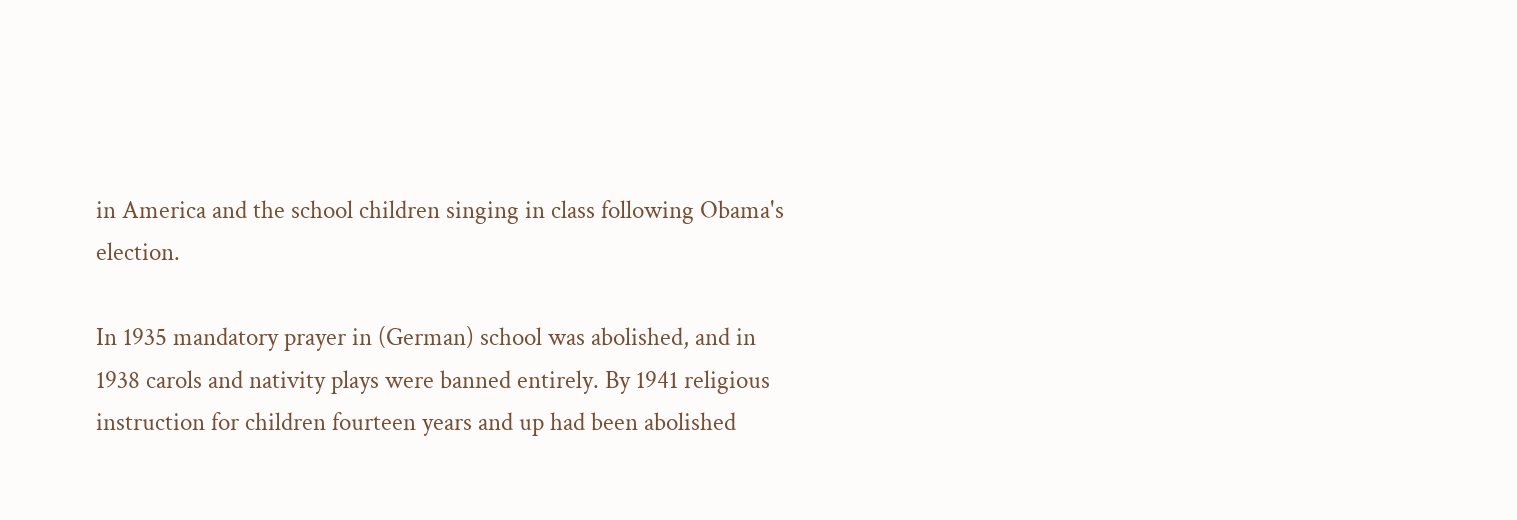in America and the school children singing in class following Obama's election.

In 1935 mandatory prayer in (German) school was abolished, and in 1938 carols and nativity plays were banned entirely. By 1941 religious instruction for children fourteen years and up had been abolished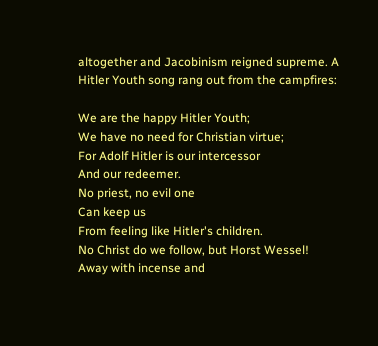altogether and Jacobinism reigned supreme. A Hitler Youth song rang out from the campfires:

We are the happy Hitler Youth;
We have no need for Christian virtue;
For Adolf Hitler is our intercessor
And our redeemer.
No priest, no evil one
Can keep us
From feeling like Hitler's children.
No Christ do we follow, but Horst Wessel!
Away with incense and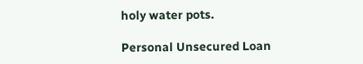holy water pots.

Personal Unsecured Loan